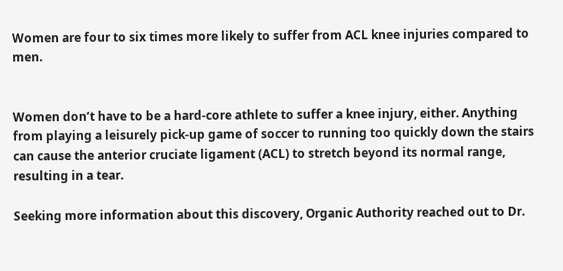Women are four to six times more likely to suffer from ACL knee injuries compared to men.


Women don’t have to be a hard-core athlete to suffer a knee injury, either. Anything from playing a leisurely pick-up game of soccer to running too quickly down the stairs can cause the anterior cruciate ligament (ACL) to stretch beyond its normal range, resulting in a tear.

Seeking more information about this discovery, Organic Authority reached out to Dr.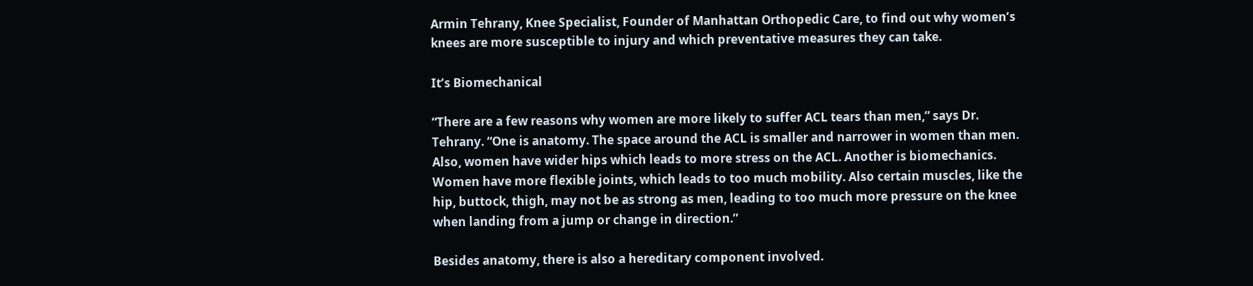Armin Tehrany, Knee Specialist, Founder of Manhattan Orthopedic Care, to find out why women’s knees are more susceptible to injury and which preventative measures they can take.

It’s Biomechanical

“There are a few reasons why women are more likely to suffer ACL tears than men,” says Dr. Tehrany. “One is anatomy. The space around the ACL is smaller and narrower in women than men. Also, women have wider hips which leads to more stress on the ACL. Another is biomechanics. Women have more flexible joints, which leads to too much mobility. Also certain muscles, like the hip, buttock, thigh, may not be as strong as men, leading to too much more pressure on the knee when landing from a jump or change in direction.”

Besides anatomy, there is also a hereditary component involved.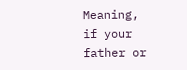Meaning, if your father or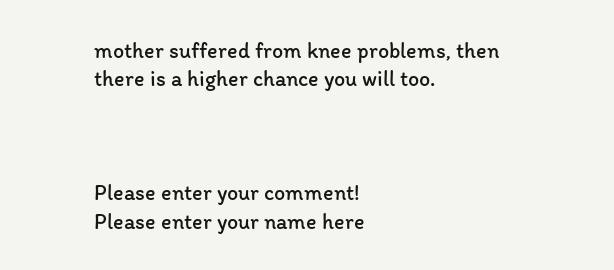mother suffered from knee problems, then there is a higher chance you will too.



Please enter your comment!
Please enter your name here